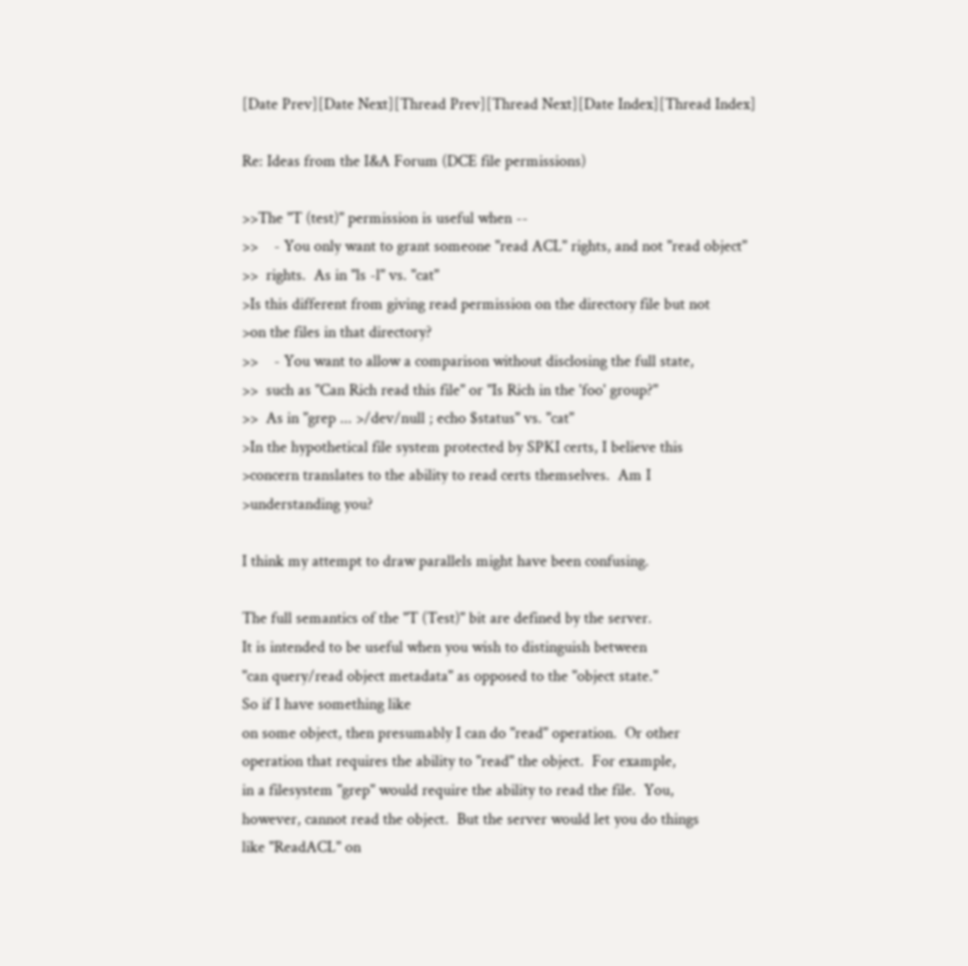[Date Prev][Date Next][Thread Prev][Thread Next][Date Index][Thread Index]

Re: Ideas from the I&A Forum (DCE file permissions)

>>The "T (test)" permission is useful when --
>>    - You only want to grant someone "read ACL" rights, and not "read object"
>>  rights.  As in "ls -l" vs. "cat"
>Is this different from giving read permission on the directory file but not
>on the files in that directory?
>>    - You want to allow a comparison without disclosing the full state,
>>  such as "Can Rich read this file" or "Is Rich in the 'foo' group?"
>>  As in "grep ... >/dev/null ; echo $status" vs. "cat"
>In the hypothetical file system protected by SPKI certs, I believe this
>concern translates to the ability to read certs themselves.  Am I
>understanding you?

I think my attempt to draw parallels might have been confusing.

The full semantics of the "T (Test)" bit are defined by the server.
It is intended to be useful when you wish to distinguish between
"can query/read object metadata" as opposed to the "object state."
So if I have something like
on some object, then presumably I can do "read" operation.  Or other
operation that requires the ability to "read" the object.  For example,
in a filesystem "grep" would require the ability to read the file.  You,
however, cannot read the object.  But the server would let you do things
like "ReadACL" on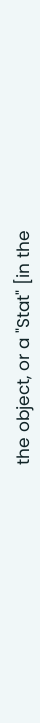the object, or a "Stat" [in the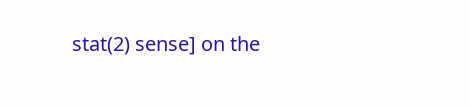stat(2) sense] on the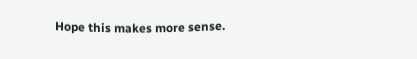Hope this makes more sense.